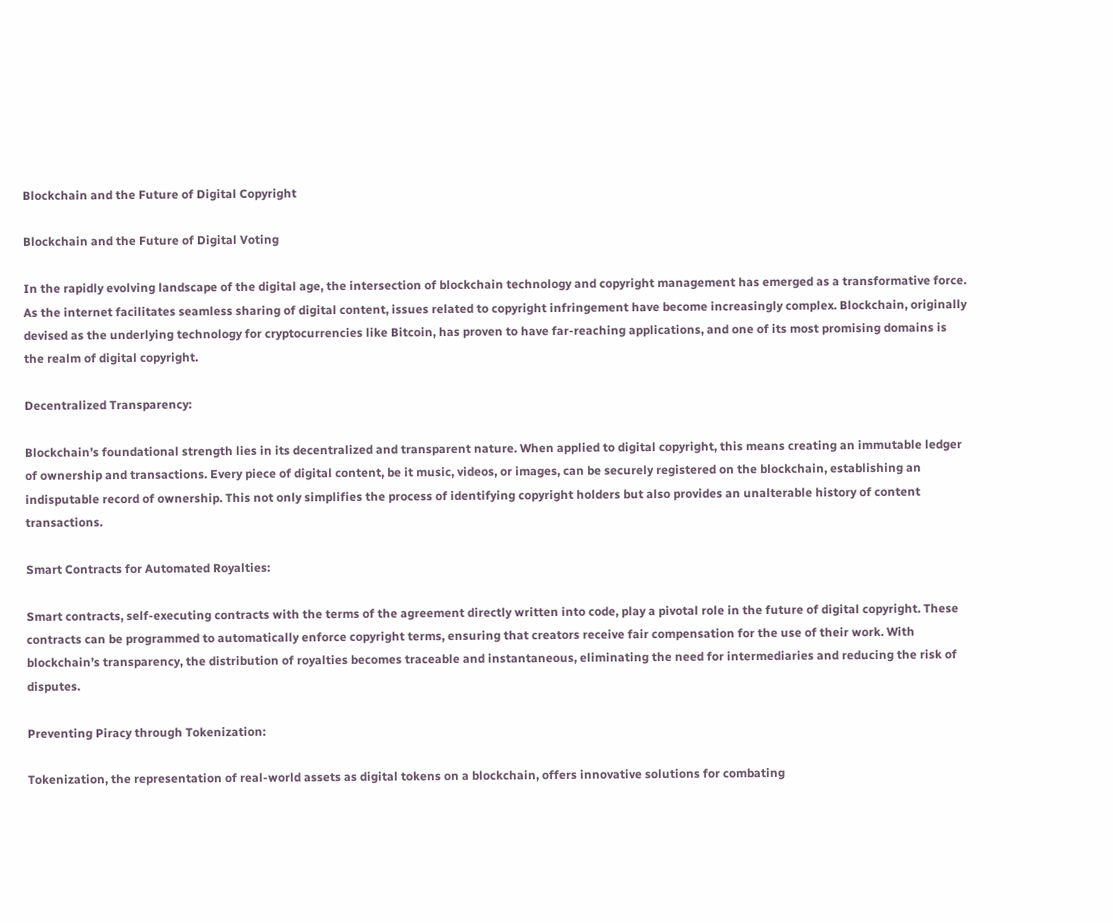Blockchain and the Future of Digital Copyright

Blockchain and the Future of Digital Voting

In the rapidly evolving landscape of the digital age, the intersection of blockchain technology and copyright management has emerged as a transformative force. As the internet facilitates seamless sharing of digital content, issues related to copyright infringement have become increasingly complex. Blockchain, originally devised as the underlying technology for cryptocurrencies like Bitcoin, has proven to have far-reaching applications, and one of its most promising domains is the realm of digital copyright.

Decentralized Transparency:

Blockchain’s foundational strength lies in its decentralized and transparent nature. When applied to digital copyright, this means creating an immutable ledger of ownership and transactions. Every piece of digital content, be it music, videos, or images, can be securely registered on the blockchain, establishing an indisputable record of ownership. This not only simplifies the process of identifying copyright holders but also provides an unalterable history of content transactions.

Smart Contracts for Automated Royalties:

Smart contracts, self-executing contracts with the terms of the agreement directly written into code, play a pivotal role in the future of digital copyright. These contracts can be programmed to automatically enforce copyright terms, ensuring that creators receive fair compensation for the use of their work. With blockchain’s transparency, the distribution of royalties becomes traceable and instantaneous, eliminating the need for intermediaries and reducing the risk of disputes.

Preventing Piracy through Tokenization:

Tokenization, the representation of real-world assets as digital tokens on a blockchain, offers innovative solutions for combating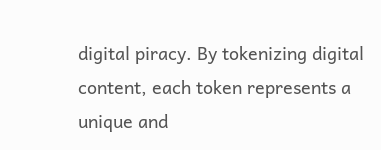digital piracy. By tokenizing digital content, each token represents a unique and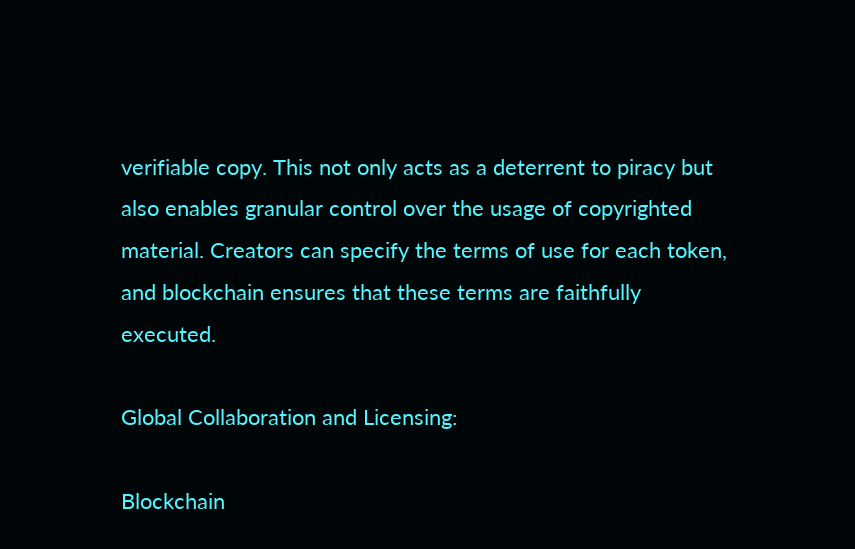verifiable copy. This not only acts as a deterrent to piracy but also enables granular control over the usage of copyrighted material. Creators can specify the terms of use for each token, and blockchain ensures that these terms are faithfully executed.

Global Collaboration and Licensing:

Blockchain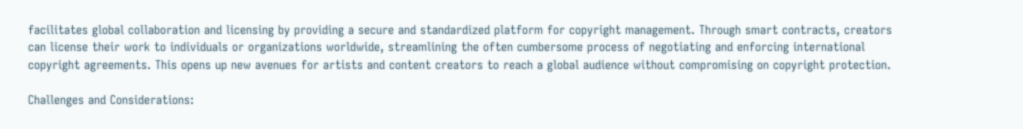facilitates global collaboration and licensing by providing a secure and standardized platform for copyright management. Through smart contracts, creators can license their work to individuals or organizations worldwide, streamlining the often cumbersome process of negotiating and enforcing international copyright agreements. This opens up new avenues for artists and content creators to reach a global audience without compromising on copyright protection.

Challenges and Considerations: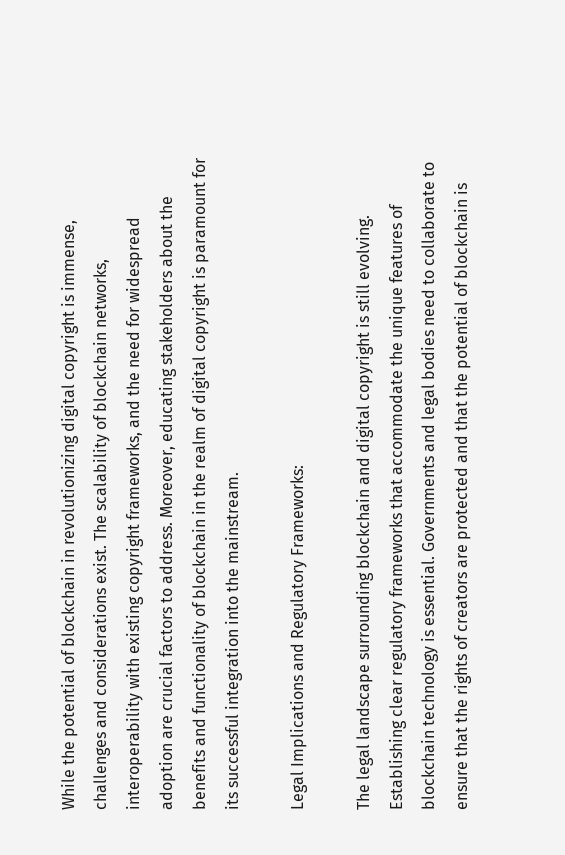While the potential of blockchain in revolutionizing digital copyright is immense, challenges and considerations exist. The scalability of blockchain networks, interoperability with existing copyright frameworks, and the need for widespread adoption are crucial factors to address. Moreover, educating stakeholders about the benefits and functionality of blockchain in the realm of digital copyright is paramount for its successful integration into the mainstream.

Legal Implications and Regulatory Frameworks:

The legal landscape surrounding blockchain and digital copyright is still evolving. Establishing clear regulatory frameworks that accommodate the unique features of blockchain technology is essential. Governments and legal bodies need to collaborate to ensure that the rights of creators are protected and that the potential of blockchain is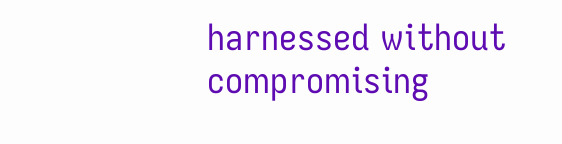harnessed without compromising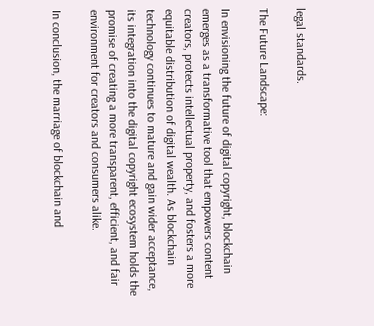legal standards.

The Future Landscape:

In envisioning the future of digital copyright, blockchain emerges as a transformative tool that empowers content creators, protects intellectual property, and fosters a more equitable distribution of digital wealth. As blockchain technology continues to mature and gain wider acceptance, its integration into the digital copyright ecosystem holds the promise of creating a more transparent, efficient, and fair environment for creators and consumers alike.

In conclusion, the marriage of blockchain and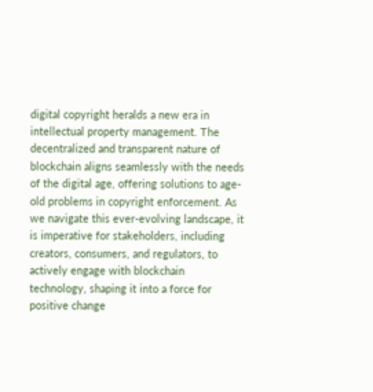digital copyright heralds a new era in intellectual property management. The decentralized and transparent nature of blockchain aligns seamlessly with the needs of the digital age, offering solutions to age-old problems in copyright enforcement. As we navigate this ever-evolving landscape, it is imperative for stakeholders, including creators, consumers, and regulators, to actively engage with blockchain technology, shaping it into a force for positive change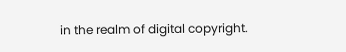in the realm of digital copyright.